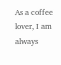As a coffee lover, I am always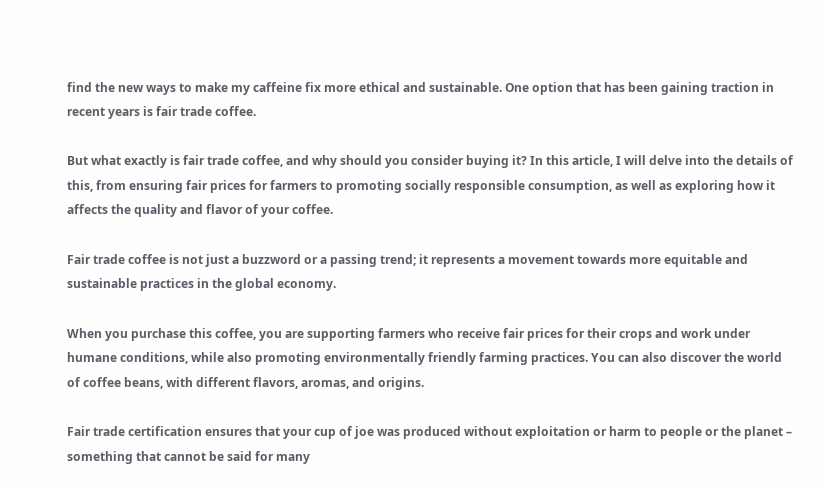find the new ways to make my caffeine fix more ethical and sustainable. One option that has been gaining traction in recent years is fair trade coffee.

But what exactly is fair trade coffee, and why should you consider buying it? In this article, I will delve into the details of this, from ensuring fair prices for farmers to promoting socially responsible consumption, as well as exploring how it affects the quality and flavor of your coffee.

Fair trade coffee is not just a buzzword or a passing trend; it represents a movement towards more equitable and sustainable practices in the global economy.

When you purchase this coffee, you are supporting farmers who receive fair prices for their crops and work under humane conditions, while also promoting environmentally friendly farming practices. You can also discover the world of coffee beans, with different flavors, aromas, and origins.

Fair trade certification ensures that your cup of joe was produced without exploitation or harm to people or the planet – something that cannot be said for many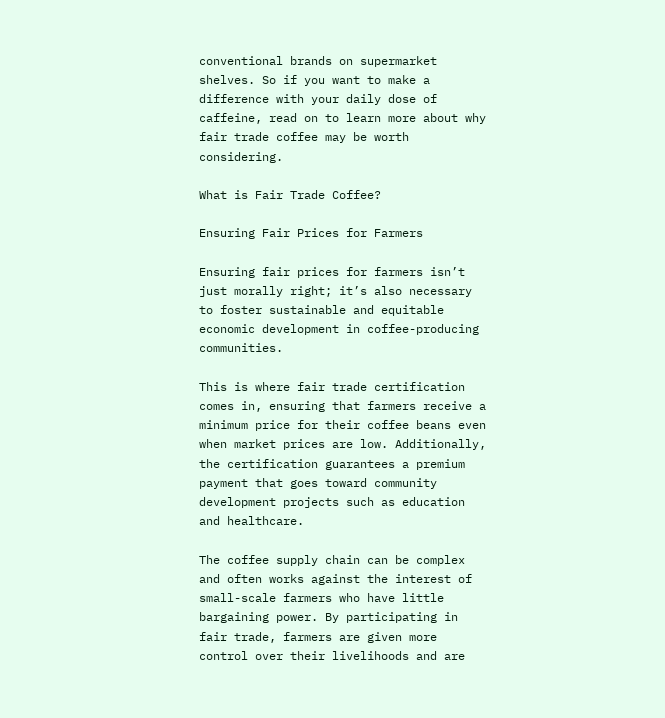conventional brands on supermarket shelves. So if you want to make a difference with your daily dose of caffeine, read on to learn more about why fair trade coffee may be worth considering.

What is Fair Trade Coffee?

Ensuring Fair Prices for Farmers

Ensuring fair prices for farmers isn’t just morally right; it’s also necessary to foster sustainable and equitable economic development in coffee-producing communities.

This is where fair trade certification comes in, ensuring that farmers receive a minimum price for their coffee beans even when market prices are low. Additionally, the certification guarantees a premium payment that goes toward community development projects such as education and healthcare.

The coffee supply chain can be complex and often works against the interest of small-scale farmers who have little bargaining power. By participating in fair trade, farmers are given more control over their livelihoods and are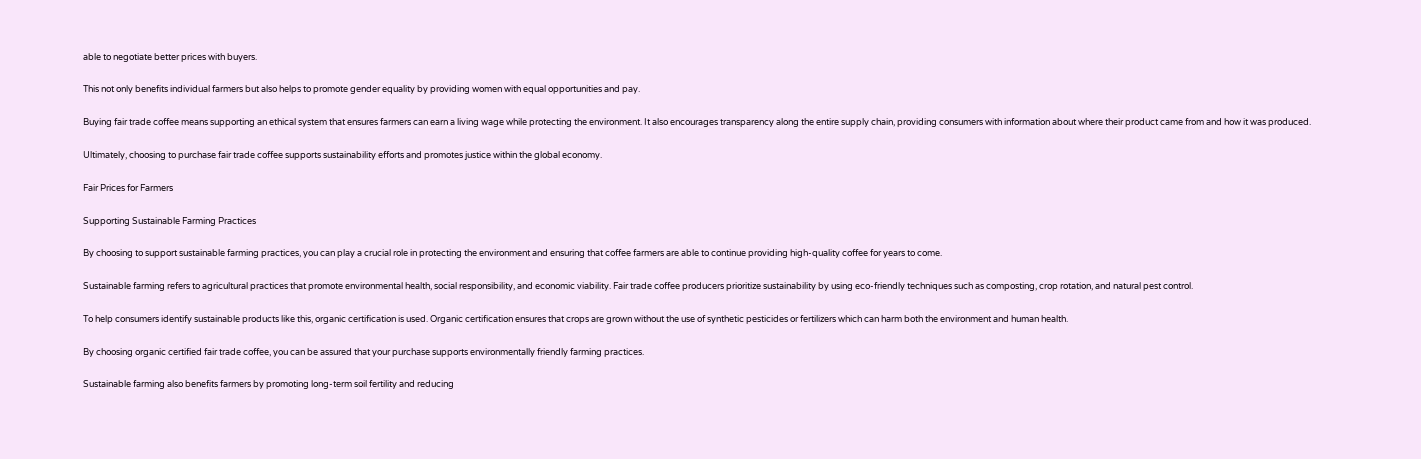able to negotiate better prices with buyers.

This not only benefits individual farmers but also helps to promote gender equality by providing women with equal opportunities and pay.

Buying fair trade coffee means supporting an ethical system that ensures farmers can earn a living wage while protecting the environment. It also encourages transparency along the entire supply chain, providing consumers with information about where their product came from and how it was produced.

Ultimately, choosing to purchase fair trade coffee supports sustainability efforts and promotes justice within the global economy.

Fair Prices for Farmers

Supporting Sustainable Farming Practices

By choosing to support sustainable farming practices, you can play a crucial role in protecting the environment and ensuring that coffee farmers are able to continue providing high-quality coffee for years to come.

Sustainable farming refers to agricultural practices that promote environmental health, social responsibility, and economic viability. Fair trade coffee producers prioritize sustainability by using eco-friendly techniques such as composting, crop rotation, and natural pest control.

To help consumers identify sustainable products like this, organic certification is used. Organic certification ensures that crops are grown without the use of synthetic pesticides or fertilizers which can harm both the environment and human health.

By choosing organic certified fair trade coffee, you can be assured that your purchase supports environmentally friendly farming practices.

Sustainable farming also benefits farmers by promoting long-term soil fertility and reducing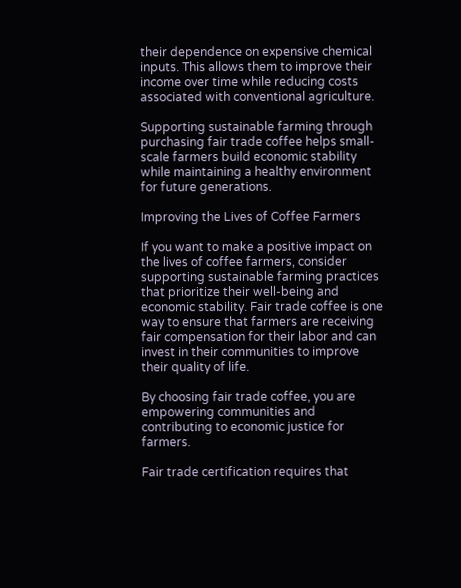their dependence on expensive chemical inputs. This allows them to improve their income over time while reducing costs associated with conventional agriculture.

Supporting sustainable farming through purchasing fair trade coffee helps small-scale farmers build economic stability while maintaining a healthy environment for future generations.

Improving the Lives of Coffee Farmers

If you want to make a positive impact on the lives of coffee farmers, consider supporting sustainable farming practices that prioritize their well-being and economic stability. Fair trade coffee is one way to ensure that farmers are receiving fair compensation for their labor and can invest in their communities to improve their quality of life.

By choosing fair trade coffee, you are empowering communities and contributing to economic justice for farmers.

Fair trade certification requires that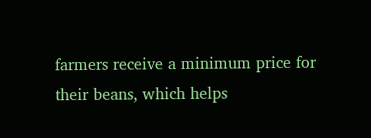farmers receive a minimum price for their beans, which helps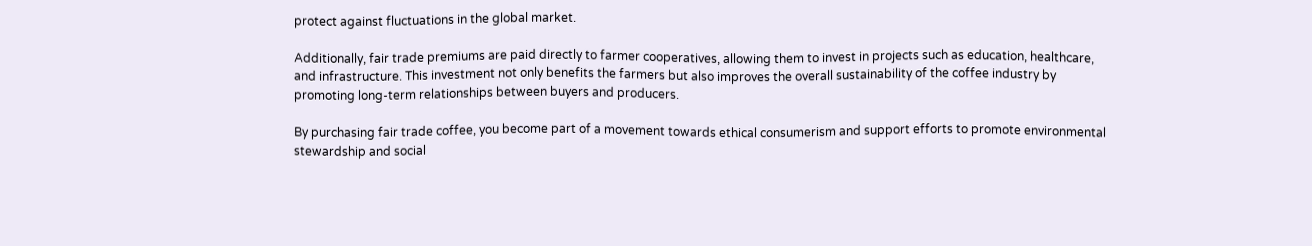protect against fluctuations in the global market.

Additionally, fair trade premiums are paid directly to farmer cooperatives, allowing them to invest in projects such as education, healthcare, and infrastructure. This investment not only benefits the farmers but also improves the overall sustainability of the coffee industry by promoting long-term relationships between buyers and producers.

By purchasing fair trade coffee, you become part of a movement towards ethical consumerism and support efforts to promote environmental stewardship and social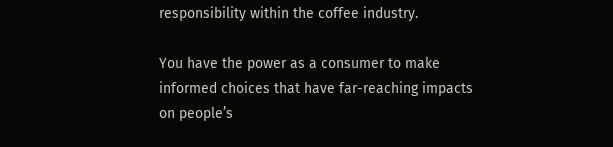responsibility within the coffee industry.

You have the power as a consumer to make informed choices that have far-reaching impacts on people’s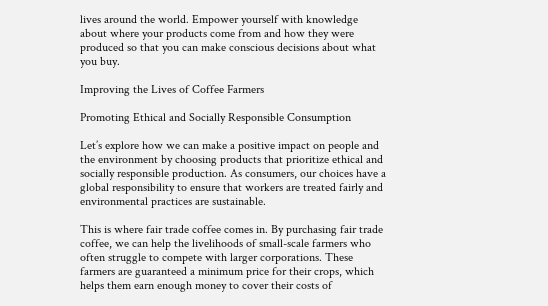lives around the world. Empower yourself with knowledge about where your products come from and how they were produced so that you can make conscious decisions about what you buy.

Improving the Lives of Coffee Farmers

Promoting Ethical and Socially Responsible Consumption

Let’s explore how we can make a positive impact on people and the environment by choosing products that prioritize ethical and socially responsible production. As consumers, our choices have a global responsibility to ensure that workers are treated fairly and environmental practices are sustainable.

This is where fair trade coffee comes in. By purchasing fair trade coffee, we can help the livelihoods of small-scale farmers who often struggle to compete with larger corporations. These farmers are guaranteed a minimum price for their crops, which helps them earn enough money to cover their costs of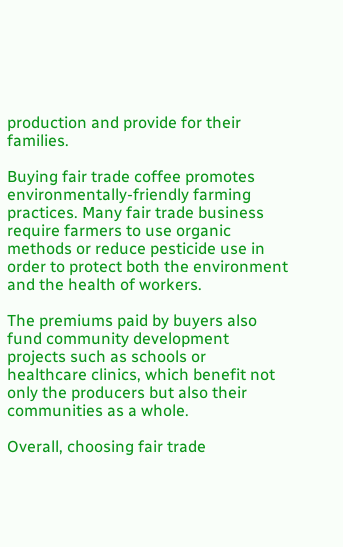production and provide for their families.

Buying fair trade coffee promotes environmentally-friendly farming practices. Many fair trade business require farmers to use organic methods or reduce pesticide use in order to protect both the environment and the health of workers.

The premiums paid by buyers also fund community development projects such as schools or healthcare clinics, which benefit not only the producers but also their communities as a whole.

Overall, choosing fair trade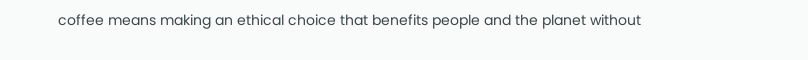coffee means making an ethical choice that benefits people and the planet without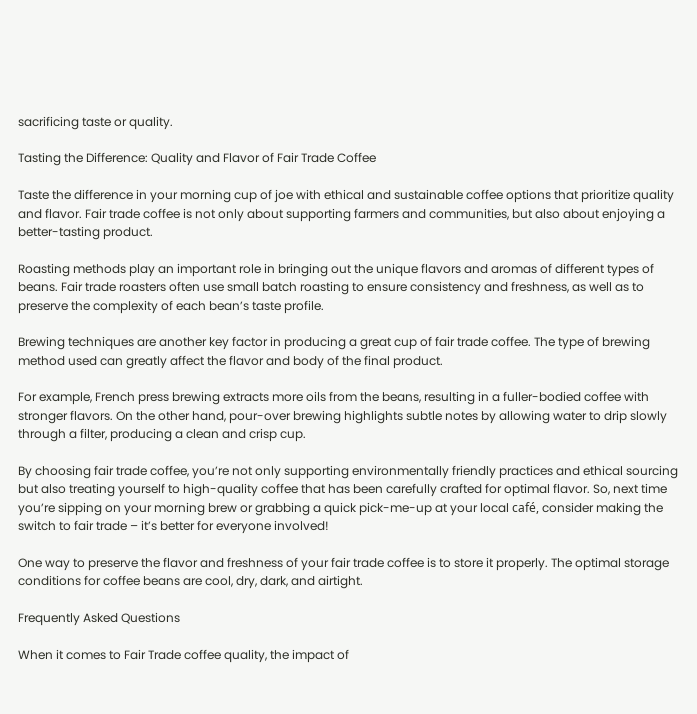sacrificing taste or quality.

Tasting the Difference: Quality and Flavor of Fair Trade Coffee

Taste the difference in your morning cup of joe with ethical and sustainable coffee options that prioritize quality and flavor. Fair trade coffee is not only about supporting farmers and communities, but also about enjoying a better-tasting product.

Roasting methods play an important role in bringing out the unique flavors and aromas of different types of beans. Fair trade roasters often use small batch roasting to ensure consistency and freshness, as well as to preserve the complexity of each bean’s taste profile.

Brewing techniques are another key factor in producing a great cup of fair trade coffee. The type of brewing method used can greatly affect the flavor and body of the final product.

For example, French press brewing extracts more oils from the beans, resulting in a fuller-bodied coffee with stronger flavors. On the other hand, pour-over brewing highlights subtle notes by allowing water to drip slowly through a filter, producing a clean and crisp cup.

By choosing fair trade coffee, you’re not only supporting environmentally friendly practices and ethical sourcing but also treating yourself to high-quality coffee that has been carefully crafted for optimal flavor. So, next time you’re sipping on your morning brew or grabbing a quick pick-me-up at your local café, consider making the switch to fair trade – it’s better for everyone involved!

One way to preserve the flavor and freshness of your fair trade coffee is to store it properly. The optimal storage conditions for coffee beans are cool, dry, dark, and airtight.

Frequently Asked Questions

When it comes to Fair Trade coffee quality, the impact of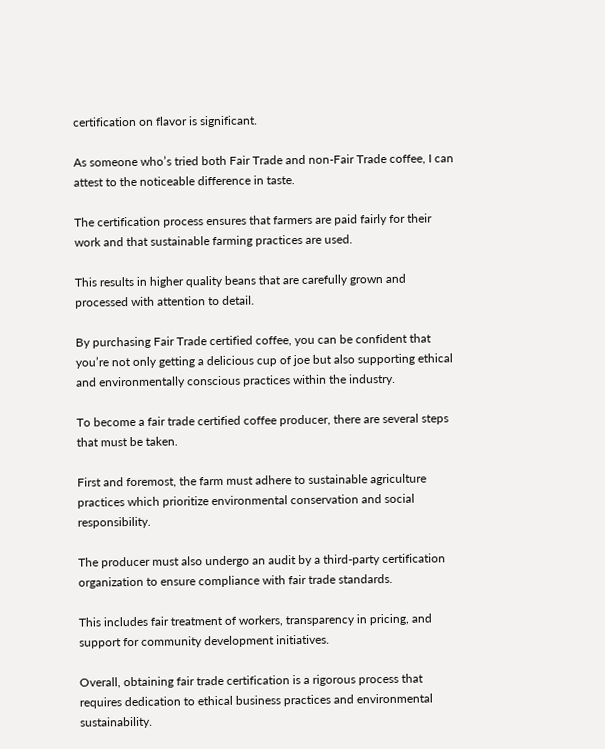certification on flavor is significant.

As someone who’s tried both Fair Trade and non-Fair Trade coffee, I can attest to the noticeable difference in taste.

The certification process ensures that farmers are paid fairly for their work and that sustainable farming practices are used.

This results in higher quality beans that are carefully grown and processed with attention to detail.

By purchasing Fair Trade certified coffee, you can be confident that you’re not only getting a delicious cup of joe but also supporting ethical and environmentally conscious practices within the industry.

To become a fair trade certified coffee producer, there are several steps that must be taken.

First and foremost, the farm must adhere to sustainable agriculture practices which prioritize environmental conservation and social responsibility.

The producer must also undergo an audit by a third-party certification organization to ensure compliance with fair trade standards.

This includes fair treatment of workers, transparency in pricing, and support for community development initiatives.

Overall, obtaining fair trade certification is a rigorous process that requires dedication to ethical business practices and environmental sustainability.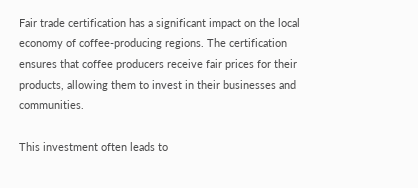Fair trade certification has a significant impact on the local economy of coffee-producing regions. The certification ensures that coffee producers receive fair prices for their products, allowing them to invest in their businesses and communities.

This investment often leads to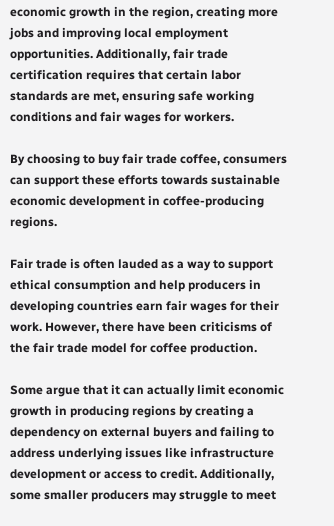economic growth in the region, creating more jobs and improving local employment opportunities. Additionally, fair trade certification requires that certain labor standards are met, ensuring safe working conditions and fair wages for workers.

By choosing to buy fair trade coffee, consumers can support these efforts towards sustainable economic development in coffee-producing regions.

Fair trade is often lauded as a way to support ethical consumption and help producers in developing countries earn fair wages for their work. However, there have been criticisms of the fair trade model for coffee production.

Some argue that it can actually limit economic growth in producing regions by creating a dependency on external buyers and failing to address underlying issues like infrastructure development or access to credit. Additionally, some smaller producers may struggle to meet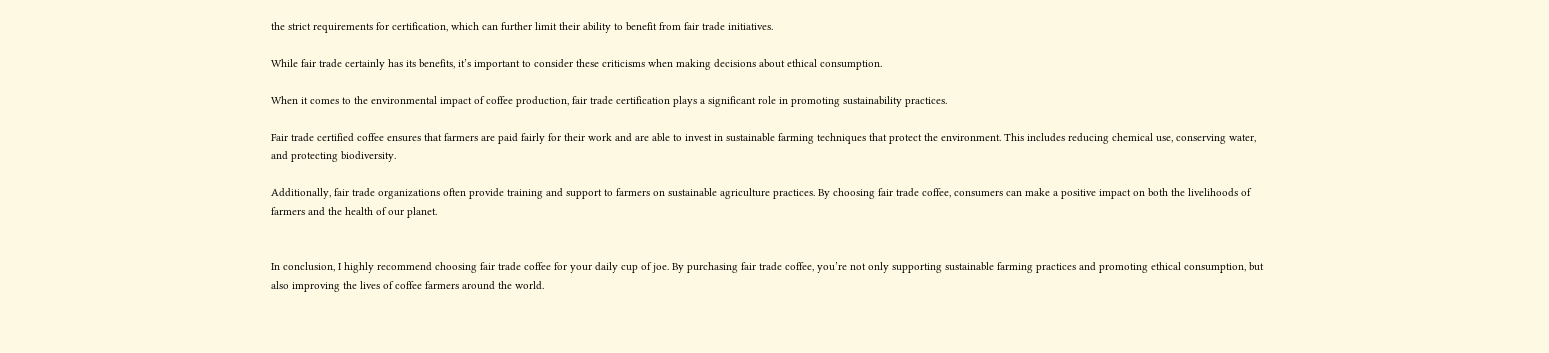the strict requirements for certification, which can further limit their ability to benefit from fair trade initiatives.

While fair trade certainly has its benefits, it’s important to consider these criticisms when making decisions about ethical consumption.

When it comes to the environmental impact of coffee production, fair trade certification plays a significant role in promoting sustainability practices.

Fair trade certified coffee ensures that farmers are paid fairly for their work and are able to invest in sustainable farming techniques that protect the environment. This includes reducing chemical use, conserving water, and protecting biodiversity.

Additionally, fair trade organizations often provide training and support to farmers on sustainable agriculture practices. By choosing fair trade coffee, consumers can make a positive impact on both the livelihoods of farmers and the health of our planet.


In conclusion, I highly recommend choosing fair trade coffee for your daily cup of joe. By purchasing fair trade coffee, you’re not only supporting sustainable farming practices and promoting ethical consumption, but also improving the lives of coffee farmers around the world.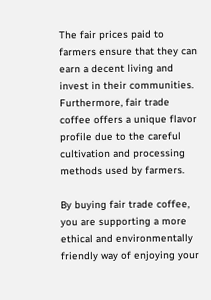The fair prices paid to farmers ensure that they can earn a decent living and invest in their communities. Furthermore, fair trade coffee offers a unique flavor profile due to the careful cultivation and processing methods used by farmers.

By buying fair trade coffee, you are supporting a more ethical and environmentally friendly way of enjoying your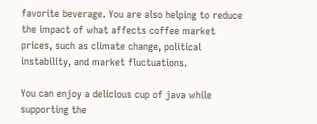favorite beverage. You are also helping to reduce the impact of what affects coffee market prices, such as climate change, political instability, and market fluctuations.

You can enjoy a delicious cup of java while supporting the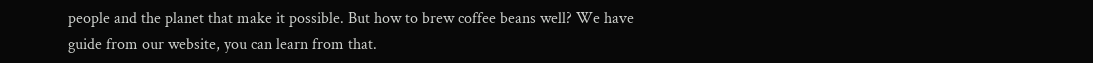people and the planet that make it possible. But how to brew coffee beans well? We have guide from our website, you can learn from that.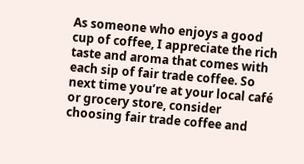As someone who enjoys a good cup of coffee, I appreciate the rich taste and aroma that comes with each sip of fair trade coffee. So next time you’re at your local café or grocery store, consider choosing fair trade coffee and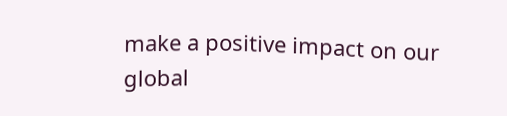make a positive impact on our global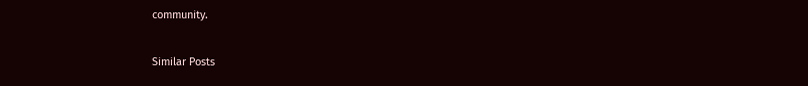community.

Similar Posts